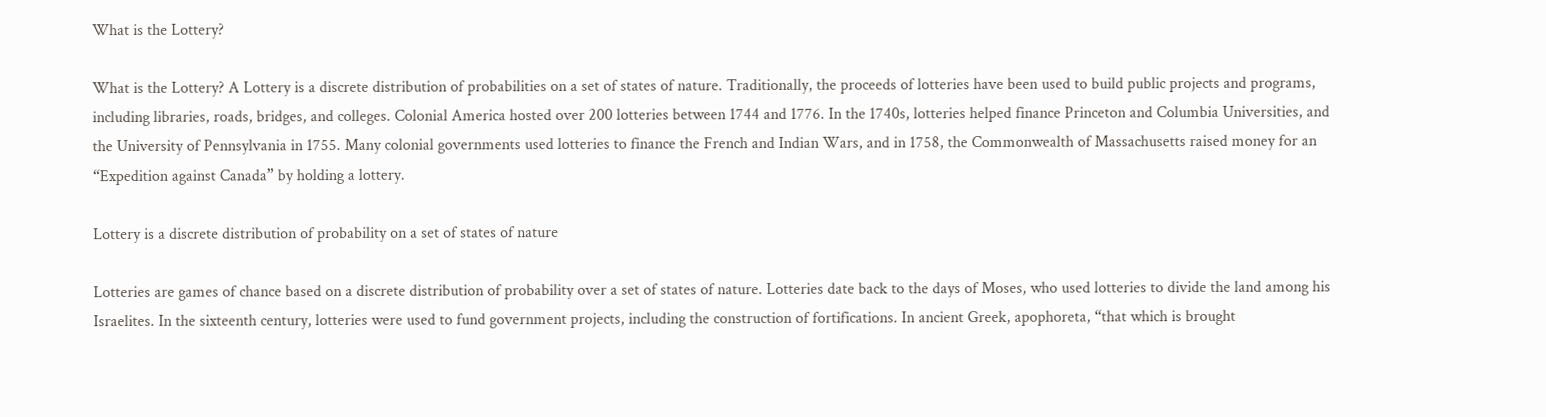What is the Lottery?

What is the Lottery? A Lottery is a discrete distribution of probabilities on a set of states of nature. Traditionally, the proceeds of lotteries have been used to build public projects and programs, including libraries, roads, bridges, and colleges. Colonial America hosted over 200 lotteries between 1744 and 1776. In the 1740s, lotteries helped finance Princeton and Columbia Universities, and the University of Pennsylvania in 1755. Many colonial governments used lotteries to finance the French and Indian Wars, and in 1758, the Commonwealth of Massachusetts raised money for an “Expedition against Canada” by holding a lottery.

Lottery is a discrete distribution of probability on a set of states of nature

Lotteries are games of chance based on a discrete distribution of probability over a set of states of nature. Lotteries date back to the days of Moses, who used lotteries to divide the land among his Israelites. In the sixteenth century, lotteries were used to fund government projects, including the construction of fortifications. In ancient Greek, apophoreta, “that which is brought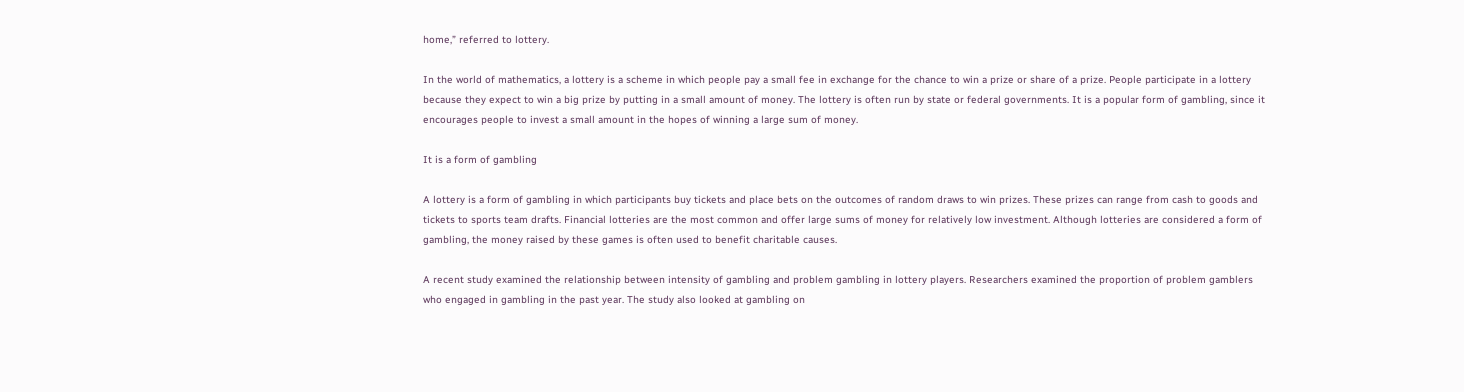home,” referred to lottery.

In the world of mathematics, a lottery is a scheme in which people pay a small fee in exchange for the chance to win a prize or share of a prize. People participate in a lottery because they expect to win a big prize by putting in a small amount of money. The lottery is often run by state or federal governments. It is a popular form of gambling, since it encourages people to invest a small amount in the hopes of winning a large sum of money.

It is a form of gambling

A lottery is a form of gambling in which participants buy tickets and place bets on the outcomes of random draws to win prizes. These prizes can range from cash to goods and tickets to sports team drafts. Financial lotteries are the most common and offer large sums of money for relatively low investment. Although lotteries are considered a form of gambling, the money raised by these games is often used to benefit charitable causes.

A recent study examined the relationship between intensity of gambling and problem gambling in lottery players. Researchers examined the proportion of problem gamblers who engaged in gambling in the past year. The study also looked at gambling on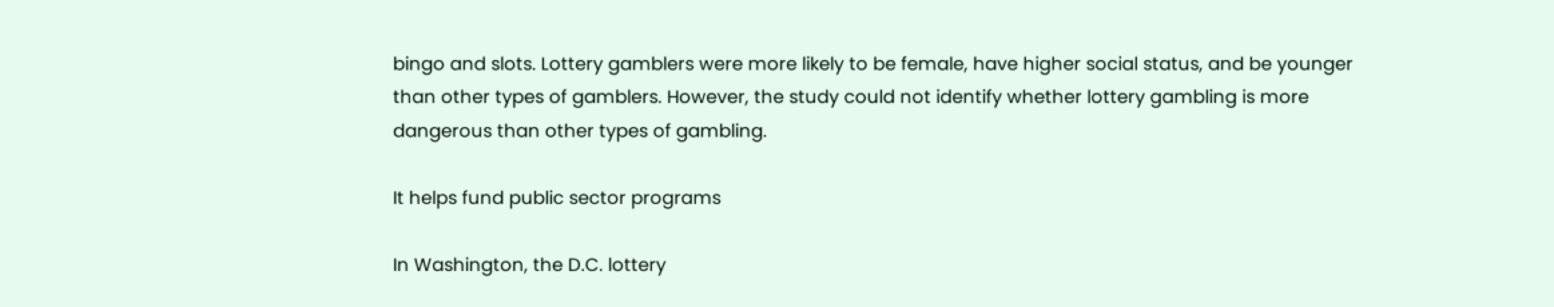bingo and slots. Lottery gamblers were more likely to be female, have higher social status, and be younger than other types of gamblers. However, the study could not identify whether lottery gambling is more dangerous than other types of gambling.

It helps fund public sector programs

In Washington, the D.C. lottery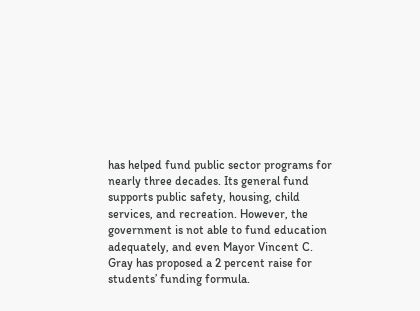has helped fund public sector programs for nearly three decades. Its general fund supports public safety, housing, child services, and recreation. However, the government is not able to fund education adequately, and even Mayor Vincent C. Gray has proposed a 2 percent raise for students’ funding formula.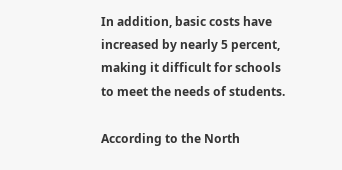In addition, basic costs have increased by nearly 5 percent, making it difficult for schools to meet the needs of students.

According to the North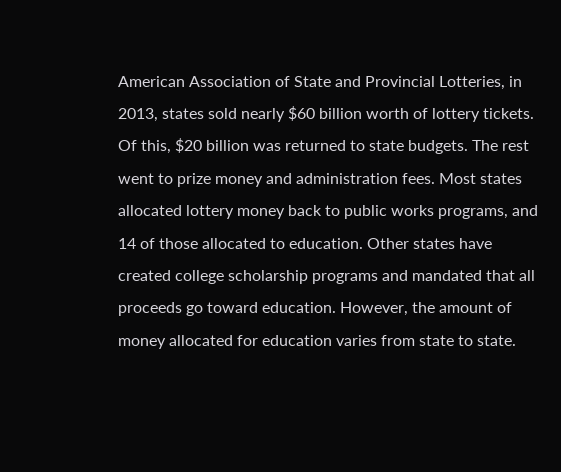American Association of State and Provincial Lotteries, in 2013, states sold nearly $60 billion worth of lottery tickets. Of this, $20 billion was returned to state budgets. The rest went to prize money and administration fees. Most states allocated lottery money back to public works programs, and 14 of those allocated to education. Other states have created college scholarship programs and mandated that all proceeds go toward education. However, the amount of money allocated for education varies from state to state.